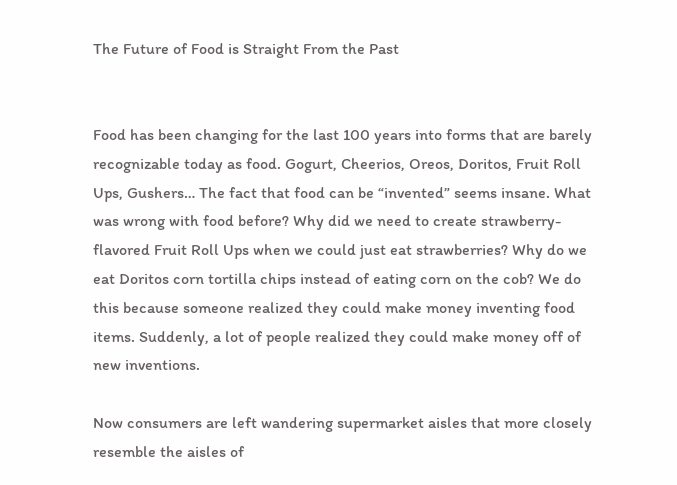The Future of Food is Straight From the Past


Food has been changing for the last 100 years into forms that are barely recognizable today as food. Gogurt, Cheerios, Oreos, Doritos, Fruit Roll Ups, Gushers… The fact that food can be “invented” seems insane. What was wrong with food before? Why did we need to create strawberry-flavored Fruit Roll Ups when we could just eat strawberries? Why do we eat Doritos corn tortilla chips instead of eating corn on the cob? We do this because someone realized they could make money inventing food items. Suddenly, a lot of people realized they could make money off of new inventions.

Now consumers are left wandering supermarket aisles that more closely resemble the aisles of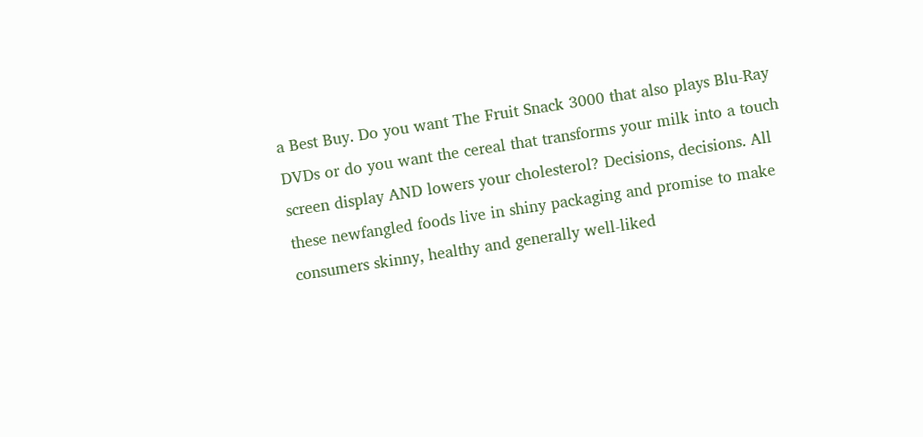a Best Buy. Do you want The Fruit Snack 3000 that also plays Blu-Ray DVDs or do you want the cereal that transforms your milk into a touch screen display AND lowers your cholesterol? Decisions, decisions. All these newfangled foods live in shiny packaging and promise to make consumers skinny, healthy and generally well-liked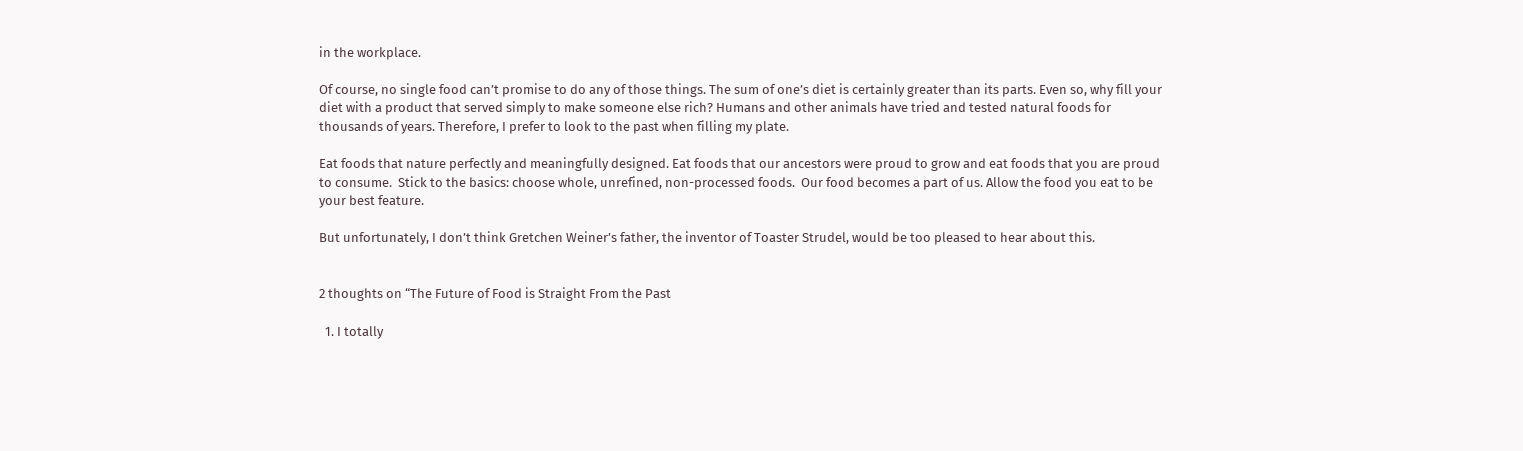in the workplace.

Of course, no single food can’t promise to do any of those things. The sum of one’s diet is certainly greater than its parts. Even so, why fill your diet with a product that served simply to make someone else rich? Humans and other animals have tried and tested natural foods for thousands of years. Therefore, I prefer to look to the past when filling my plate.

Eat foods that nature perfectly and meaningfully designed. Eat foods that our ancestors were proud to grow and eat foods that you are proud to consume.  Stick to the basics: choose whole, unrefined, non-processed foods.  Our food becomes a part of us. Allow the food you eat to be your best feature.

But unfortunately, I don’t think Gretchen Weiner’s father, the inventor of Toaster Strudel, would be too pleased to hear about this.


2 thoughts on “The Future of Food is Straight From the Past

  1. I totally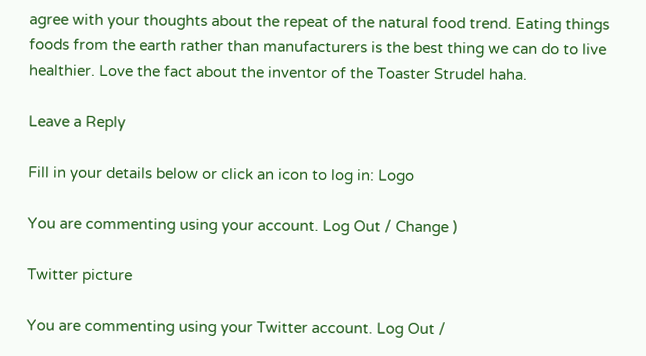agree with your thoughts about the repeat of the natural food trend. Eating things foods from the earth rather than manufacturers is the best thing we can do to live healthier. Love the fact about the inventor of the Toaster Strudel haha.

Leave a Reply

Fill in your details below or click an icon to log in: Logo

You are commenting using your account. Log Out / Change )

Twitter picture

You are commenting using your Twitter account. Log Out /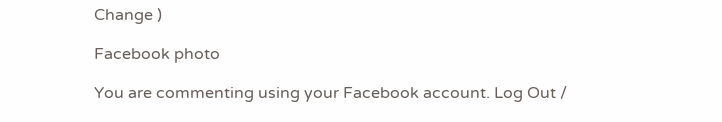Change )

Facebook photo

You are commenting using your Facebook account. Log Out /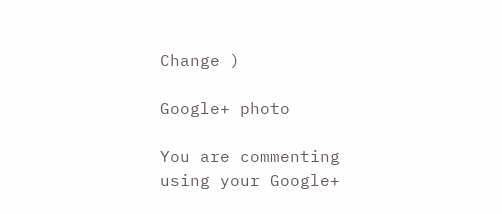Change )

Google+ photo

You are commenting using your Google+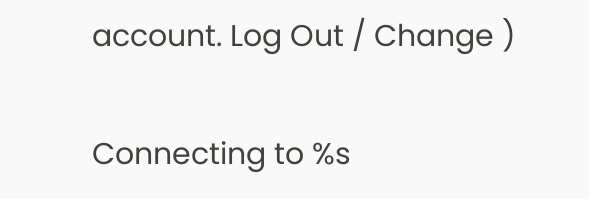account. Log Out / Change )

Connecting to %s